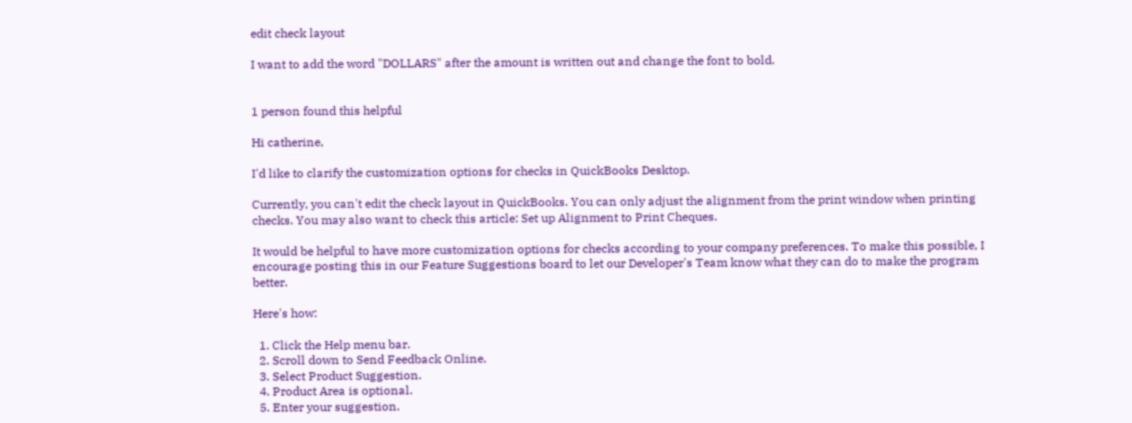edit check layout

I want to add the word "DOLLARS" after the amount is written out and change the font to bold.


1 person found this helpful

Hi catherine,

I'd like to clarify the customization options for checks in QuickBooks Desktop.

Currently, you can't edit the check layout in QuickBooks. You can only adjust the alignment from the print window when printing checks. You may also want to check this article: Set up Alignment to Print Cheques.

It would be helpful to have more customization options for checks according to your company preferences. To make this possible, I encourage posting this in our Feature Suggestions board to let our Developer's Team know what they can do to make the program better.

Here's how:

  1. Click the Help menu bar.
  2. Scroll down to Send Feedback Online.
  3. Select Product Suggestion.
  4. Product Area is optional.
  5. Enter your suggestion.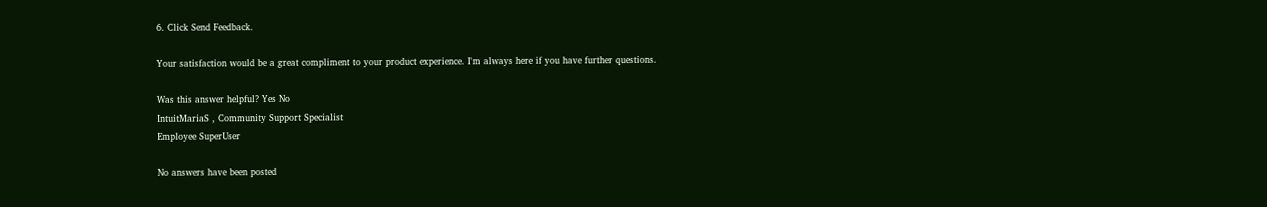6. Click Send Feedback.

Your satisfaction would be a great compliment to your product experience. I'm always here if you have further questions.

Was this answer helpful? Yes No
IntuitMariaS , Community Support Specialist
Employee SuperUser

No answers have been posted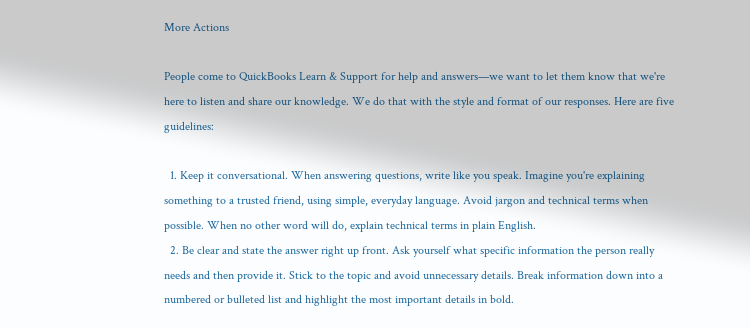More Actions

People come to QuickBooks Learn & Support for help and answers—we want to let them know that we're here to listen and share our knowledge. We do that with the style and format of our responses. Here are five guidelines:

  1. Keep it conversational. When answering questions, write like you speak. Imagine you're explaining something to a trusted friend, using simple, everyday language. Avoid jargon and technical terms when possible. When no other word will do, explain technical terms in plain English.
  2. Be clear and state the answer right up front. Ask yourself what specific information the person really needs and then provide it. Stick to the topic and avoid unnecessary details. Break information down into a numbered or bulleted list and highlight the most important details in bold.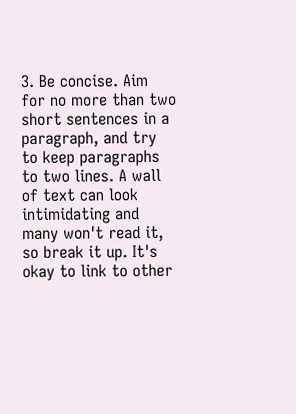3. Be concise. Aim for no more than two short sentences in a paragraph, and try to keep paragraphs to two lines. A wall of text can look intimidating and many won't read it, so break it up. It's okay to link to other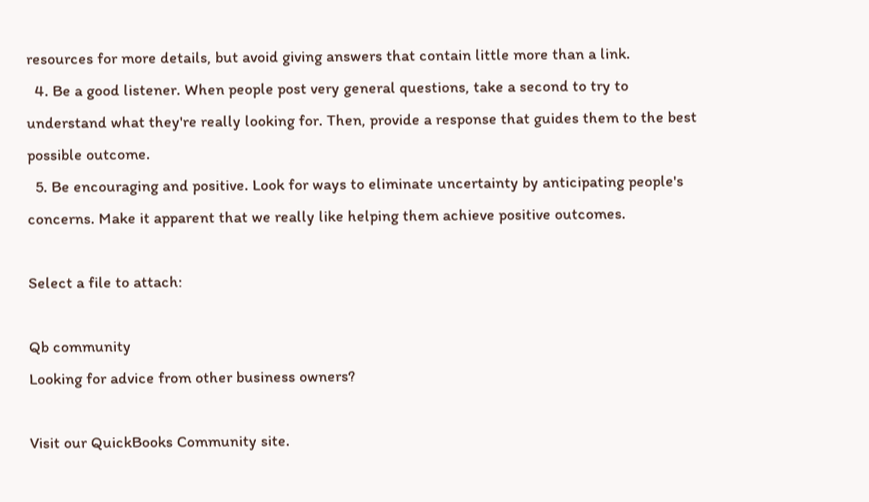resources for more details, but avoid giving answers that contain little more than a link.
  4. Be a good listener. When people post very general questions, take a second to try to understand what they're really looking for. Then, provide a response that guides them to the best possible outcome.
  5. Be encouraging and positive. Look for ways to eliminate uncertainty by anticipating people's concerns. Make it apparent that we really like helping them achieve positive outcomes.

Select a file to attach:

Qb community
Looking for advice from other business owners?

Visit our QuickBooks Community site.